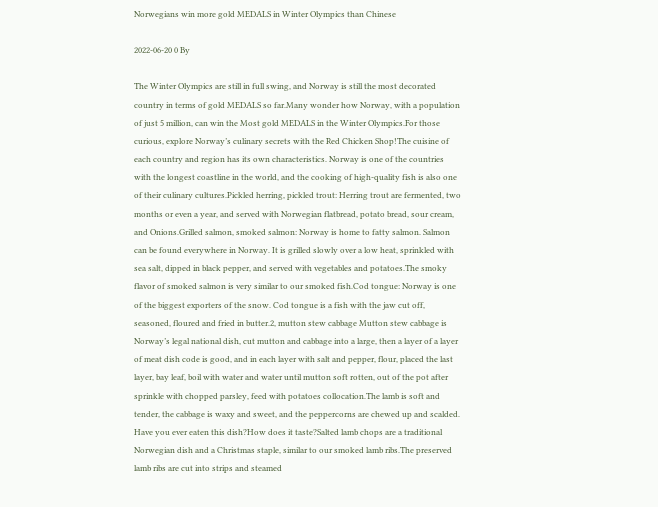Norwegians win more gold MEDALS in Winter Olympics than Chinese

2022-06-20 0 By

The Winter Olympics are still in full swing, and Norway is still the most decorated country in terms of gold MEDALS so far.Many wonder how Norway, with a population of just 5 million, can win the Most gold MEDALS in the Winter Olympics.For those curious, explore Norway’s culinary secrets with the Red Chicken Shop!The cuisine of each country and region has its own characteristics. Norway is one of the countries with the longest coastline in the world, and the cooking of high-quality fish is also one of their culinary cultures.Pickled herring, pickled trout: Herring trout are fermented, two months or even a year, and served with Norwegian flatbread, potato bread, sour cream, and Onions.Grilled salmon, smoked salmon: Norway is home to fatty salmon. Salmon can be found everywhere in Norway. It is grilled slowly over a low heat, sprinkled with sea salt, dipped in black pepper, and served with vegetables and potatoes.The smoky flavor of smoked salmon is very similar to our smoked fish.Cod tongue: Norway is one of the biggest exporters of the snow. Cod tongue is a fish with the jaw cut off, seasoned, floured and fried in butter.2, mutton stew cabbage Mutton stew cabbage is Norway’s legal national dish, cut mutton and cabbage into a large, then a layer of a layer of meat dish code is good, and in each layer with salt and pepper, flour, placed the last layer, bay leaf, boil with water and water until mutton soft rotten, out of the pot after sprinkle with chopped parsley, feed with potatoes collocation.The lamb is soft and tender, the cabbage is waxy and sweet, and the peppercorns are chewed up and scalded. Have you ever eaten this dish?How does it taste?Salted lamb chops are a traditional Norwegian dish and a Christmas staple, similar to our smoked lamb ribs.The preserved lamb ribs are cut into strips and steamed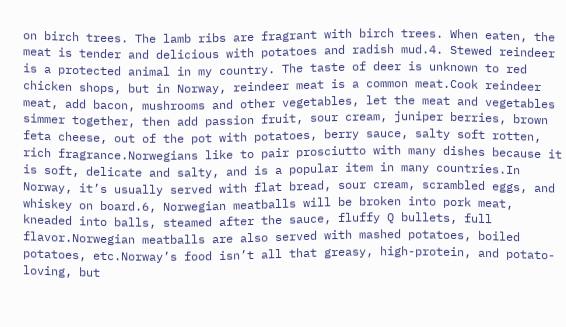on birch trees. The lamb ribs are fragrant with birch trees. When eaten, the meat is tender and delicious with potatoes and radish mud.4. Stewed reindeer is a protected animal in my country. The taste of deer is unknown to red chicken shops, but in Norway, reindeer meat is a common meat.Cook reindeer meat, add bacon, mushrooms and other vegetables, let the meat and vegetables simmer together, then add passion fruit, sour cream, juniper berries, brown feta cheese, out of the pot with potatoes, berry sauce, salty soft rotten, rich fragrance.Norwegians like to pair prosciutto with many dishes because it is soft, delicate and salty, and is a popular item in many countries.In Norway, it’s usually served with flat bread, sour cream, scrambled eggs, and whiskey on board.6, Norwegian meatballs will be broken into pork meat, kneaded into balls, steamed after the sauce, fluffy Q bullets, full flavor.Norwegian meatballs are also served with mashed potatoes, boiled potatoes, etc.Norway’s food isn’t all that greasy, high-protein, and potato-loving, but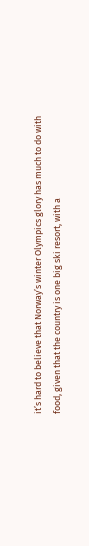it’s hard to believe that Norway’s winter Olympics glory has much to do with food, given that the country is one big ski resort, with a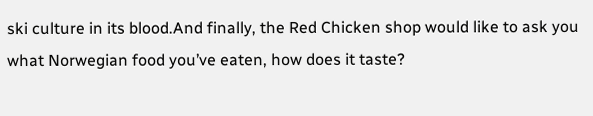ski culture in its blood.And finally, the Red Chicken shop would like to ask you what Norwegian food you’ve eaten, how does it taste?